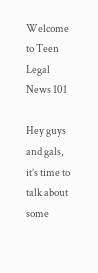Welcome to Teen Legal News 101

Hey guys and gals, it’s time to talk about some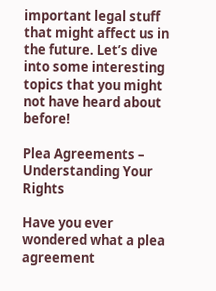important legal stuff that might affect us in the future. Let’s dive into some interesting topics that you might not have heard about before!

Plea Agreements – Understanding Your Rights

Have you ever wondered what a plea agreement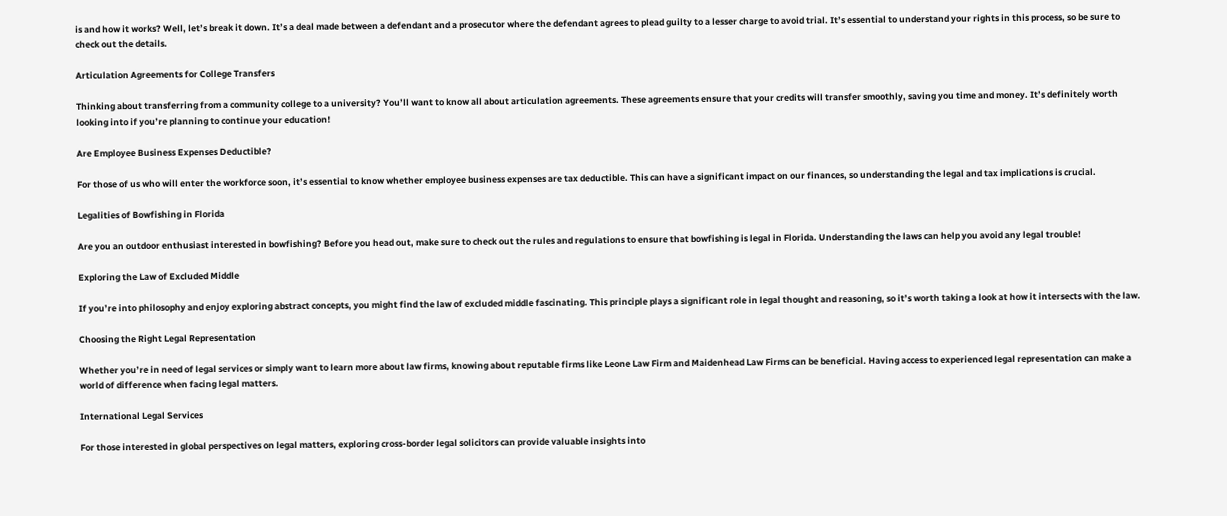is and how it works? Well, let’s break it down. It’s a deal made between a defendant and a prosecutor where the defendant agrees to plead guilty to a lesser charge to avoid trial. It’s essential to understand your rights in this process, so be sure to check out the details.

Articulation Agreements for College Transfers

Thinking about transferring from a community college to a university? You’ll want to know all about articulation agreements. These agreements ensure that your credits will transfer smoothly, saving you time and money. It’s definitely worth looking into if you’re planning to continue your education!

Are Employee Business Expenses Deductible?

For those of us who will enter the workforce soon, it’s essential to know whether employee business expenses are tax deductible. This can have a significant impact on our finances, so understanding the legal and tax implications is crucial.

Legalities of Bowfishing in Florida

Are you an outdoor enthusiast interested in bowfishing? Before you head out, make sure to check out the rules and regulations to ensure that bowfishing is legal in Florida. Understanding the laws can help you avoid any legal trouble!

Exploring the Law of Excluded Middle

If you’re into philosophy and enjoy exploring abstract concepts, you might find the law of excluded middle fascinating. This principle plays a significant role in legal thought and reasoning, so it’s worth taking a look at how it intersects with the law.

Choosing the Right Legal Representation

Whether you’re in need of legal services or simply want to learn more about law firms, knowing about reputable firms like Leone Law Firm and Maidenhead Law Firms can be beneficial. Having access to experienced legal representation can make a world of difference when facing legal matters.

International Legal Services

For those interested in global perspectives on legal matters, exploring cross-border legal solicitors can provide valuable insights into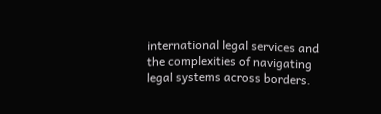international legal services and the complexities of navigating legal systems across borders.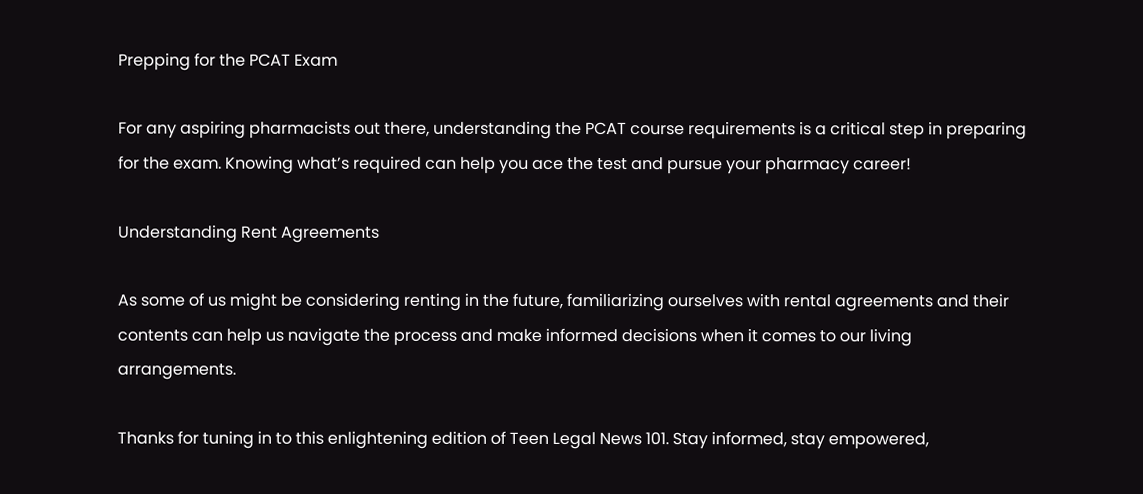Prepping for the PCAT Exam

For any aspiring pharmacists out there, understanding the PCAT course requirements is a critical step in preparing for the exam. Knowing what’s required can help you ace the test and pursue your pharmacy career!

Understanding Rent Agreements

As some of us might be considering renting in the future, familiarizing ourselves with rental agreements and their contents can help us navigate the process and make informed decisions when it comes to our living arrangements.

Thanks for tuning in to this enlightening edition of Teen Legal News 101. Stay informed, stay empowered,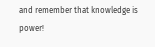and remember that knowledge is power!